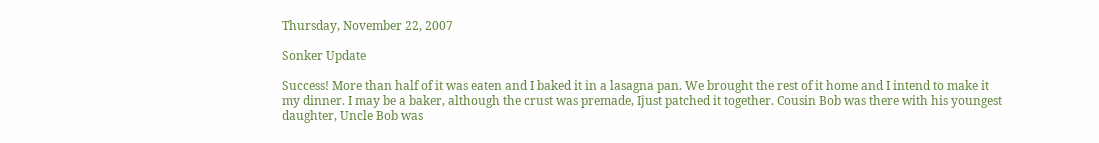Thursday, November 22, 2007

Sonker Update

Success! More than half of it was eaten and I baked it in a lasagna pan. We brought the rest of it home and I intend to make it my dinner. I may be a baker, although the crust was premade, Ijust patched it together. Cousin Bob was there with his youngest daughter, Uncle Bob was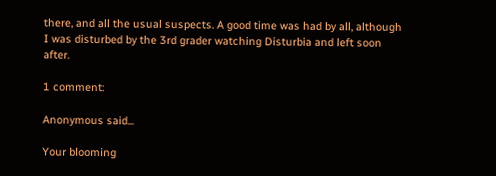there, and all the usual suspects. A good time was had by all, although I was disturbed by the 3rd grader watching Disturbia and left soon after.

1 comment:

Anonymous said...

Your blooming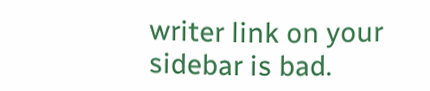writer link on your sidebar is bad.